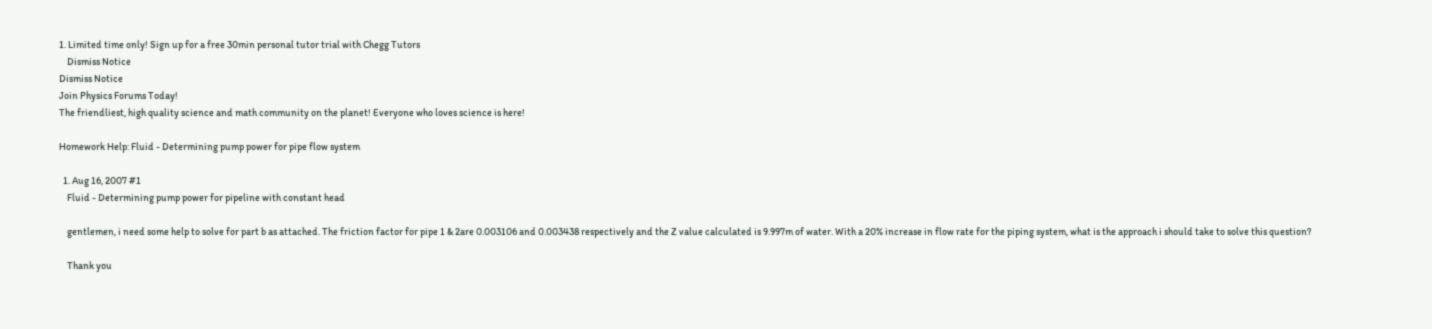1. Limited time only! Sign up for a free 30min personal tutor trial with Chegg Tutors
    Dismiss Notice
Dismiss Notice
Join Physics Forums Today!
The friendliest, high quality science and math community on the planet! Everyone who loves science is here!

Homework Help: Fluid - Determining pump power for pipe flow system

  1. Aug 16, 2007 #1
    Fluid - Determining pump power for pipeline with constant head

    gentlemen, i need some help to solve for part b as attached. The friction factor for pipe 1 & 2are 0.003106 and 0.003438 respectively and the Z value calculated is 9.997m of water. With a 20% increase in flow rate for the piping system, what is the approach i should take to solve this question?

    Thank you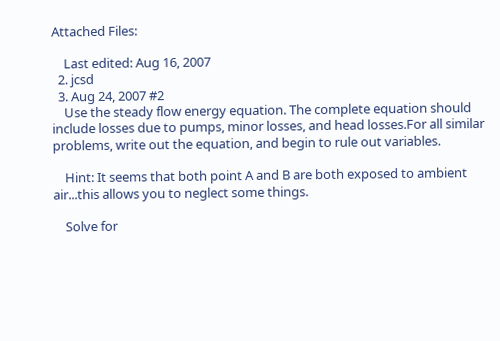Attached Files:

    Last edited: Aug 16, 2007
  2. jcsd
  3. Aug 24, 2007 #2
    Use the steady flow energy equation. The complete equation should include losses due to pumps, minor losses, and head losses.For all similar problems, write out the equation, and begin to rule out variables.

    Hint: It seems that both point A and B are both exposed to ambient air...this allows you to neglect some things.

    Solve for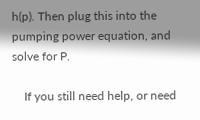h(p). Then plug this into the pumping power equation, and solve for P.

    If you still need help, or need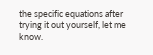the specific equations after trying it out yourself, let me know.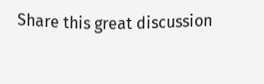Share this great discussion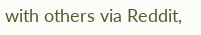with others via Reddit,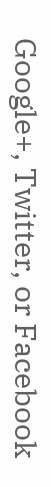Google+, Twitter, or Facebook